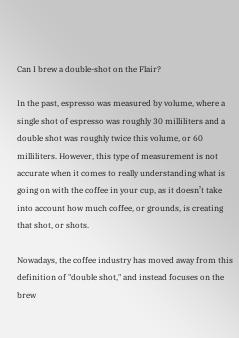Can I brew a double-shot on the Flair?

In the past, espresso was measured by volume, where a single shot of espresso was roughly 30 milliliters and a double shot was roughly twice this volume, or 60 milliliters. However, this type of measurement is not accurate when it comes to really understanding what is going on with the coffee in your cup, as it doesn’t take into account how much coffee, or grounds, is creating that shot, or shots.

Nowadays, the coffee industry has moved away from this definition of "double shot," and instead focuses on the brew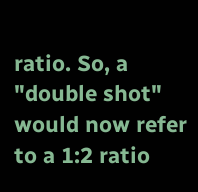ratio. So, a "double shot" would now refer to a 1:2 ratio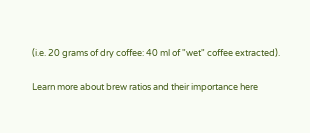(i.e. 20 grams of dry coffee: 40 ml of "wet" coffee extracted).

Learn more about brew ratios and their importance here